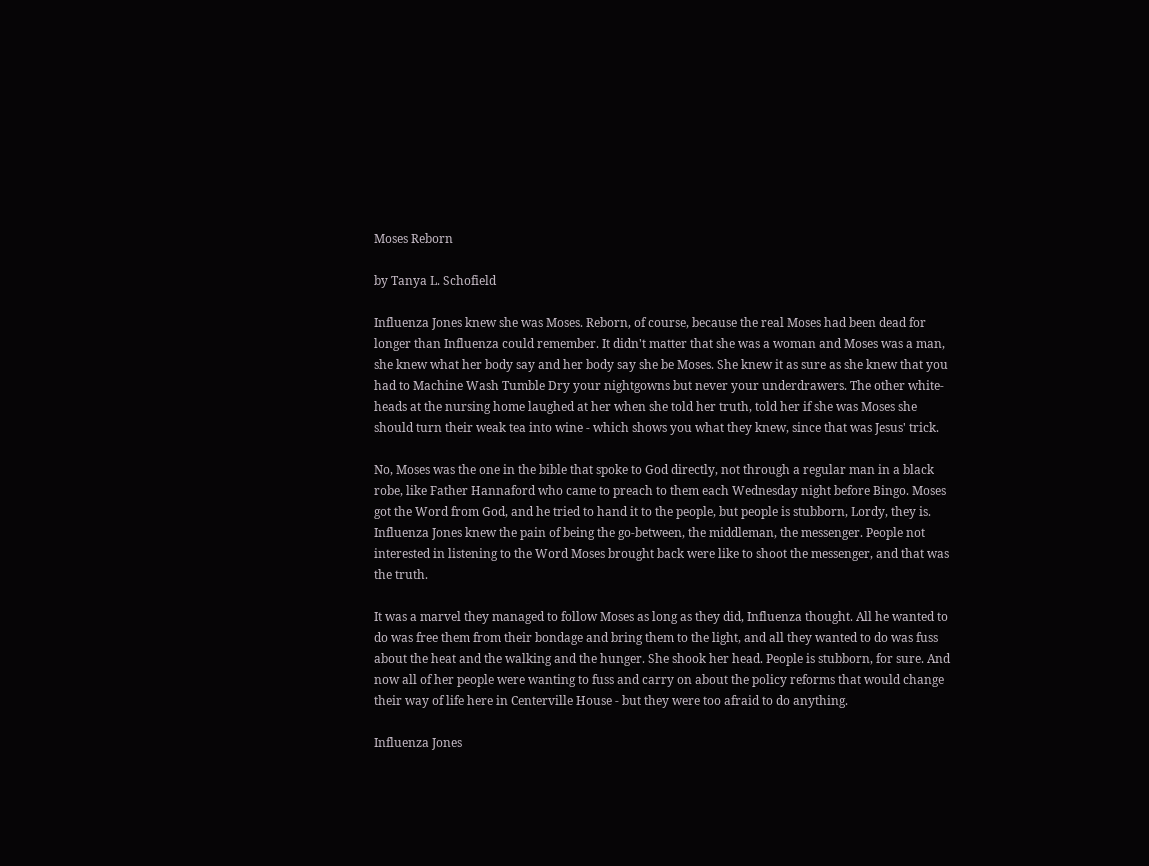Moses Reborn

by Tanya L. Schofield

Influenza Jones knew she was Moses. Reborn, of course, because the real Moses had been dead for longer than Influenza could remember. It didn't matter that she was a woman and Moses was a man, she knew what her body say and her body say she be Moses. She knew it as sure as she knew that you had to Machine Wash Tumble Dry your nightgowns but never your underdrawers. The other white-heads at the nursing home laughed at her when she told her truth, told her if she was Moses she should turn their weak tea into wine - which shows you what they knew, since that was Jesus' trick.

No, Moses was the one in the bible that spoke to God directly, not through a regular man in a black robe, like Father Hannaford who came to preach to them each Wednesday night before Bingo. Moses got the Word from God, and he tried to hand it to the people, but people is stubborn, Lordy, they is. Influenza Jones knew the pain of being the go-between, the middleman, the messenger. People not interested in listening to the Word Moses brought back were like to shoot the messenger, and that was the truth.

It was a marvel they managed to follow Moses as long as they did, Influenza thought. All he wanted to do was free them from their bondage and bring them to the light, and all they wanted to do was fuss about the heat and the walking and the hunger. She shook her head. People is stubborn, for sure. And now all of her people were wanting to fuss and carry on about the policy reforms that would change their way of life here in Centerville House - but they were too afraid to do anything.

Influenza Jones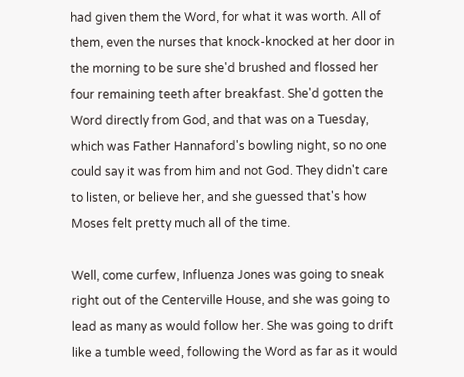had given them the Word, for what it was worth. All of them, even the nurses that knock-knocked at her door in the morning to be sure she'd brushed and flossed her four remaining teeth after breakfast. She'd gotten the Word directly from God, and that was on a Tuesday, which was Father Hannaford's bowling night, so no one could say it was from him and not God. They didn't care to listen, or believe her, and she guessed that's how Moses felt pretty much all of the time.

Well, come curfew, Influenza Jones was going to sneak right out of the Centerville House, and she was going to lead as many as would follow her. She was going to drift like a tumble weed, following the Word as far as it would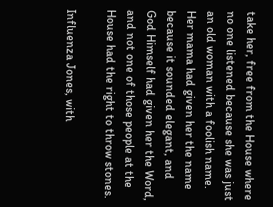take her, free from the House where no one listened because she was just an old woman with a foolish name. Her mama had given her the name because it sounded elegant, and God Himself had given her the Word, and not one of those people at the House had the right to throw stones.

Influenza Jones, with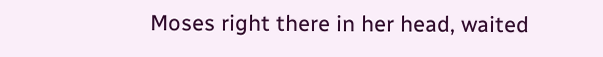Moses right there in her head, waited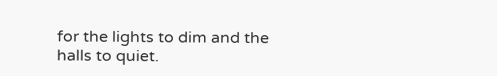for the lights to dim and the halls to quiet.